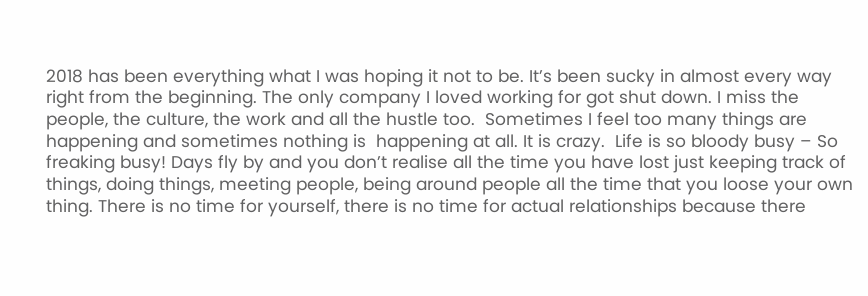2018 has been everything what I was hoping it not to be. It’s been sucky in almost every way right from the beginning. The only company I loved working for got shut down. I miss the people, the culture, the work and all the hustle too.  Sometimes I feel too many things are happening and sometimes nothing is  happening at all. It is crazy.  Life is so bloody busy – So freaking busy! Days fly by and you don’t realise all the time you have lost just keeping track of things, doing things, meeting people, being around people all the time that you loose your own thing. There is no time for yourself, there is no time for actual relationships because there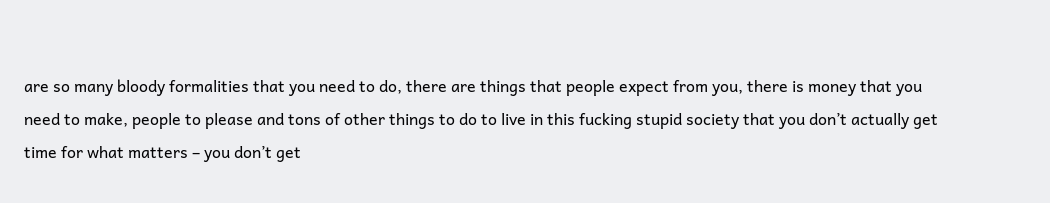are so many bloody formalities that you need to do, there are things that people expect from you, there is money that you need to make, people to please and tons of other things to do to live in this fucking stupid society that you don’t actually get time for what matters – you don’t get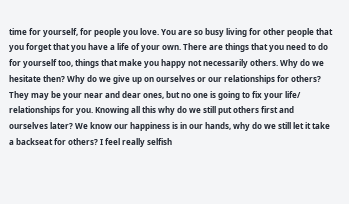time for yourself, for people you love. You are so busy living for other people that you forget that you have a life of your own. There are things that you need to do for yourself too, things that make you happy not necessarily others. Why do we hesitate then? Why do we give up on ourselves or our relationships for others? They may be your near and dear ones, but no one is going to fix your life/ relationships for you. Knowing all this why do we still put others first and ourselves later? We know our happiness is in our hands, why do we still let it take a backseat for others? I feel really selfish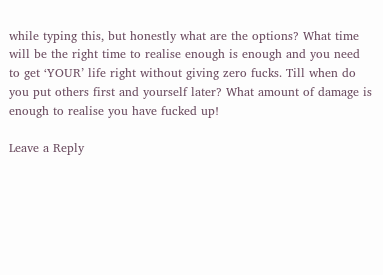while typing this, but honestly what are the options? What time will be the right time to realise enough is enough and you need to get ‘YOUR’ life right without giving zero fucks. Till when do you put others first and yourself later? What amount of damage is enough to realise you have fucked up!

Leave a Reply